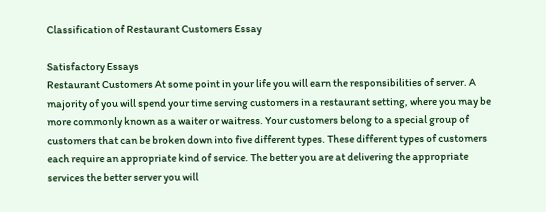Classification of Restaurant Customers Essay

Satisfactory Essays
Restaurant Customers At some point in your life you will earn the responsibilities of server. A majority of you will spend your time serving customers in a restaurant setting, where you may be more commonly known as a waiter or waitress. Your customers belong to a special group of customers that can be broken down into five different types. These different types of customers each require an appropriate kind of service. The better you are at delivering the appropriate services the better server you will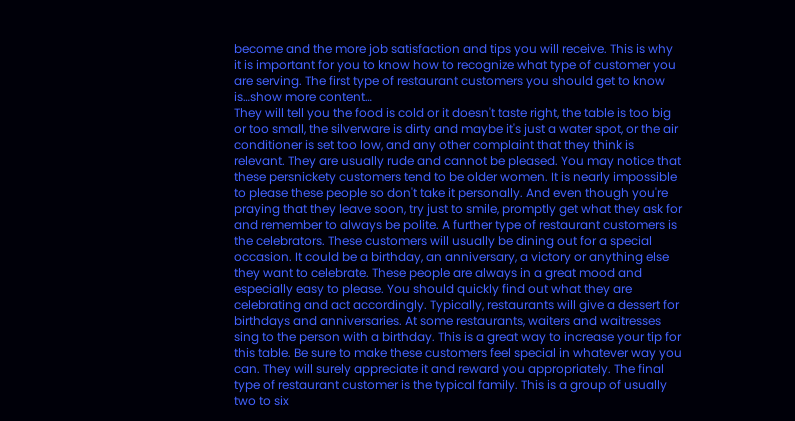become and the more job satisfaction and tips you will receive. This is why it is important for you to know how to recognize what type of customer you are serving. The first type of restaurant customers you should get to know is…show more content…
They will tell you the food is cold or it doesn't taste right, the table is too big or too small, the silverware is dirty and maybe it's just a water spot, or the air conditioner is set too low, and any other complaint that they think is relevant. They are usually rude and cannot be pleased. You may notice that these persnickety customers tend to be older women. It is nearly impossible to please these people so don't take it personally. And even though you're praying that they leave soon, try just to smile, promptly get what they ask for and remember to always be polite. A further type of restaurant customers is the celebrators. These customers will usually be dining out for a special occasion. It could be a birthday, an anniversary, a victory or anything else they want to celebrate. These people are always in a great mood and especially easy to please. You should quickly find out what they are celebrating and act accordingly. Typically, restaurants will give a dessert for birthdays and anniversaries. At some restaurants, waiters and waitresses sing to the person with a birthday. This is a great way to increase your tip for this table. Be sure to make these customers feel special in whatever way you can. They will surely appreciate it and reward you appropriately. The final type of restaurant customer is the typical family. This is a group of usually two to six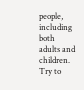people, including both adults and children. Try to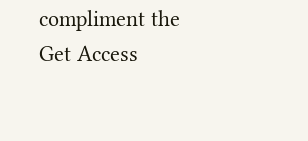compliment the
Get Access